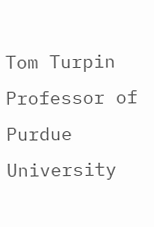Tom Turpin
Professor of
Purdue University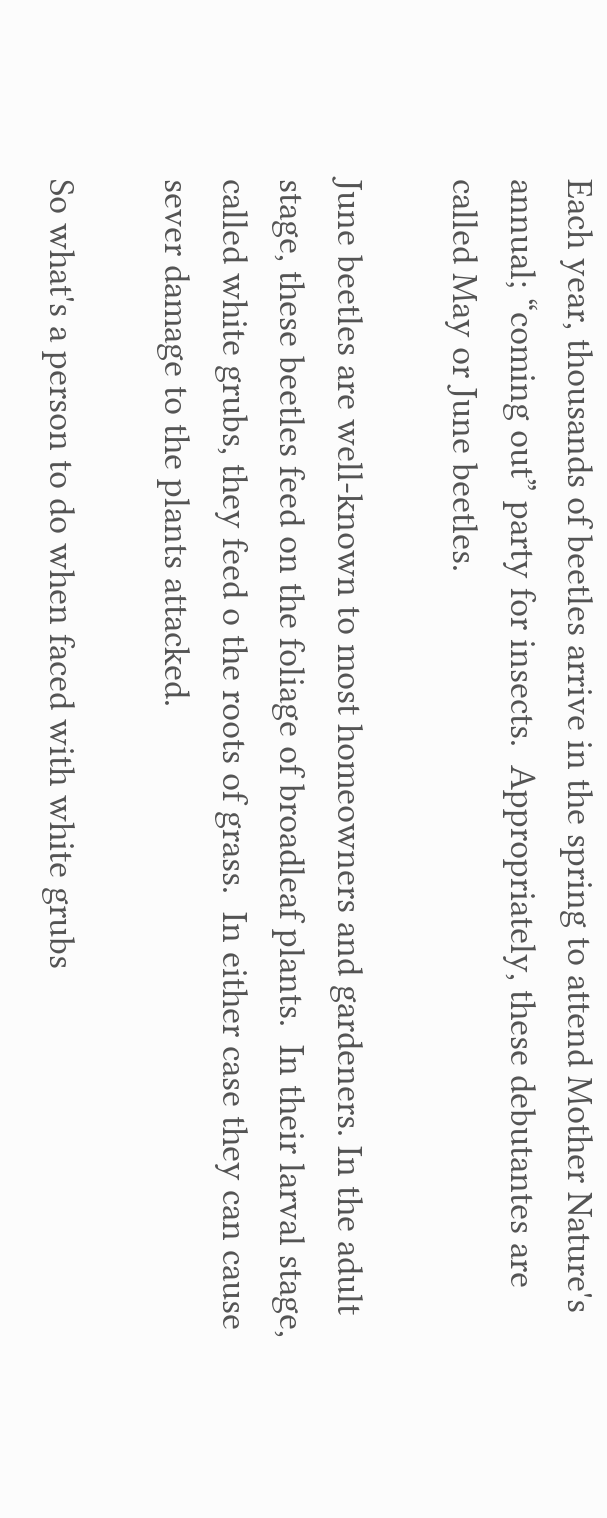Each year, thousands of beetles arrive in the spring to attend Mother Nature's annual; “coming out” party for insects.  Appropriately, these debutantes are called May or June beetles.

June beetles are well-known to most homeowners and gardeners. In the adult stage, these beetles feed on the foliage of broadleaf plants.  In their larval stage, called white grubs, they feed o the roots of grass.  In either case they can cause sever damage to the plants attacked.

So what's a person to do when faced with white grubs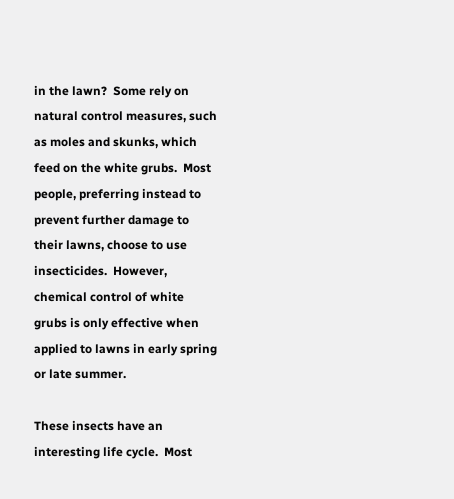in the lawn?  Some rely on natural control measures, such as moles and skunks, which feed on the white grubs.  Most people, preferring instead to prevent further damage to their lawns, choose to use insecticides.  However, chemical control of white grubs is only effective when applied to lawns in early spring or late summer.

These insects have an interesting life cycle.  Most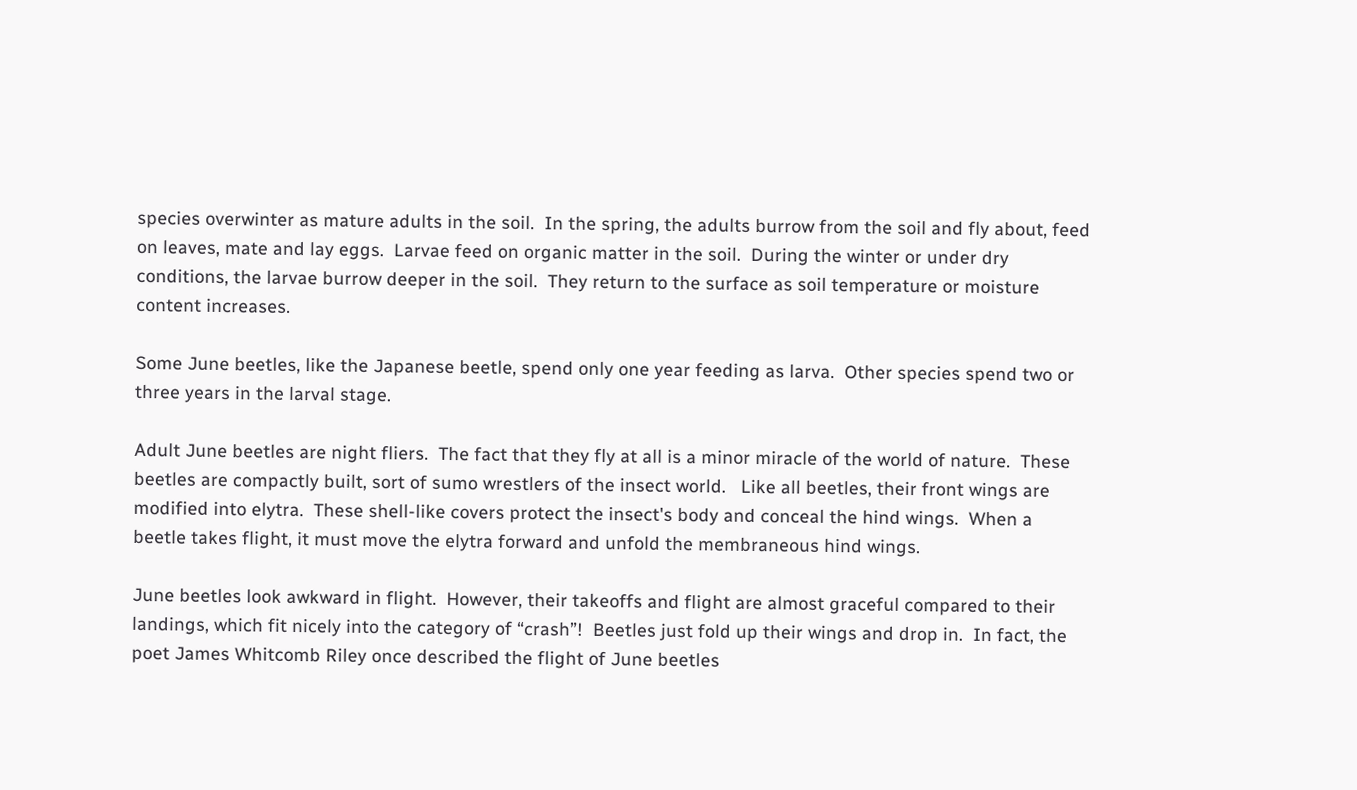species overwinter as mature adults in the soil.  In the spring, the adults burrow from the soil and fly about, feed on leaves, mate and lay eggs.  Larvae feed on organic matter in the soil.  During the winter or under dry conditions, the larvae burrow deeper in the soil.  They return to the surface as soil temperature or moisture content increases.

Some June beetles, like the Japanese beetle, spend only one year feeding as larva.  Other species spend two or three years in the larval stage.

Adult June beetles are night fliers.  The fact that they fly at all is a minor miracle of the world of nature.  These beetles are compactly built, sort of sumo wrestlers of the insect world.   Like all beetles, their front wings are modified into elytra.  These shell-like covers protect the insect's body and conceal the hind wings.  When a beetle takes flight, it must move the elytra forward and unfold the membraneous hind wings.

June beetles look awkward in flight.  However, their takeoffs and flight are almost graceful compared to their landings, which fit nicely into the category of “crash”!  Beetles just fold up their wings and drop in.  In fact, the poet James Whitcomb Riley once described the flight of June beetles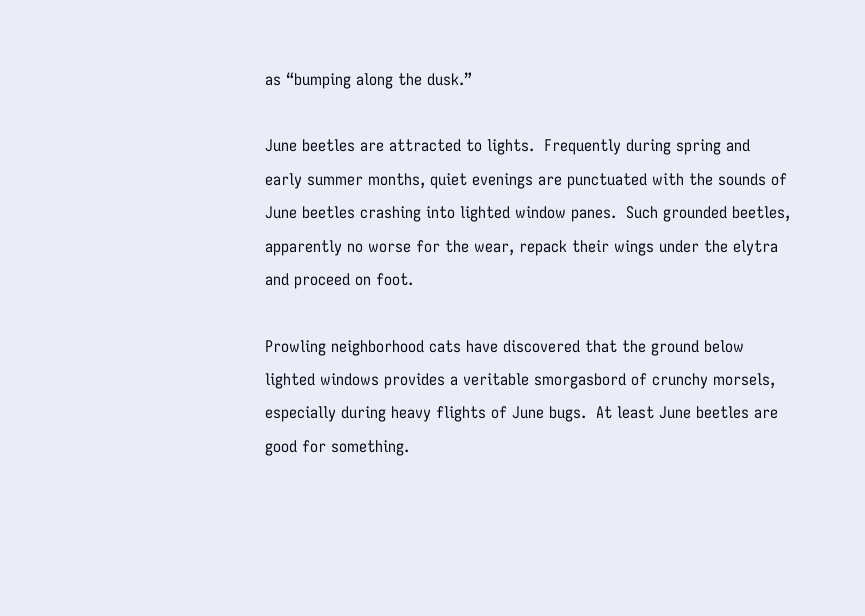as “bumping along the dusk.”

June beetles are attracted to lights.  Frequently during spring and early summer months, quiet evenings are punctuated with the sounds of June beetles crashing into lighted window panes.  Such grounded beetles, apparently no worse for the wear, repack their wings under the elytra and proceed on foot.

Prowling neighborhood cats have discovered that the ground below lighted windows provides a veritable smorgasbord of crunchy morsels, especially during heavy flights of June bugs.  At least June beetles are good for something.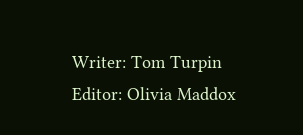Writer: Tom Turpin
Editor: Olivia Maddox